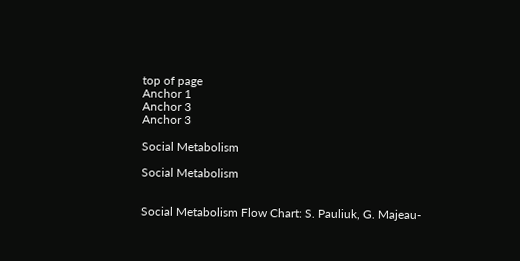top of page
Anchor 1
Anchor 3
Anchor 3

Social Metabolism

Social Metabolism


Social Metabolism Flow Chart: S. Pauliuk, G. Majeau‐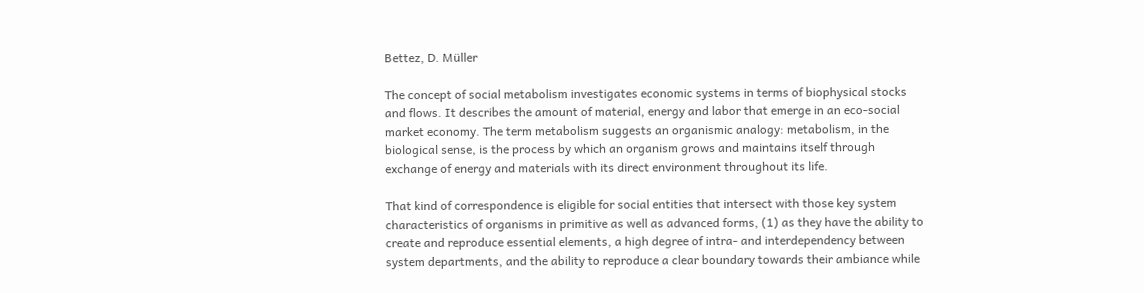Bettez, D. Müller

The concept of social metabolism investigates economic systems in terms of biophysical stocks and flows. It describes the amount of material, energy and labor that emerge in an eco-social market economy. The term metabolism suggests an organismic analogy: metabolism, in the biological sense, is the process by which an organism grows and maintains itself through exchange of energy and materials with its direct environment throughout its life.

That kind of correspondence is eligible for social entities that intersect with those key system characteristics of organisms in primitive as well as advanced forms, (1) as they have the ability to create and reproduce essential elements, a high degree of intra- and interdependency between system departments, and the ability to reproduce a clear boundary towards their ambiance while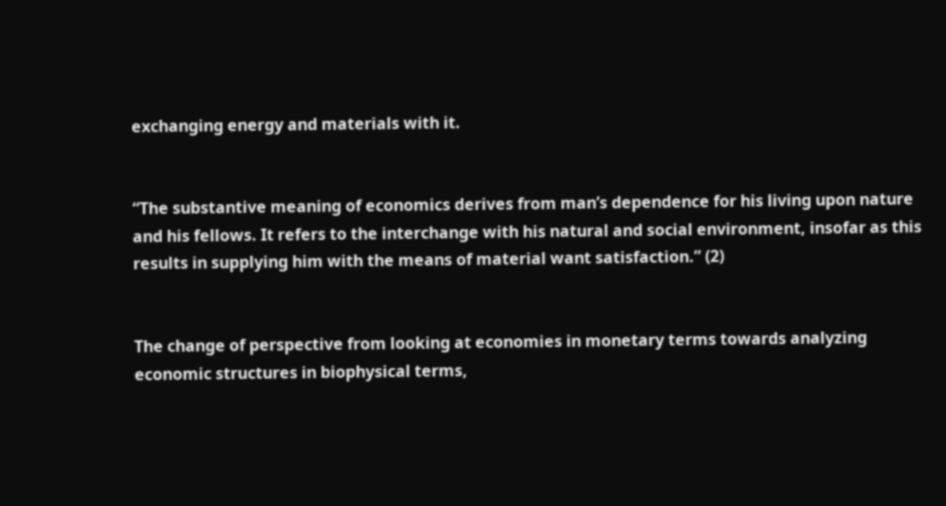exchanging energy and materials with it.


“The substantive meaning of economics derives from man’s dependence for his living upon nature and his fellows. It refers to the interchange with his natural and social environment, insofar as this results in supplying him with the means of material want satisfaction.” (2)


The change of perspective from looking at economies in monetary terms towards analyzing economic structures in biophysical terms,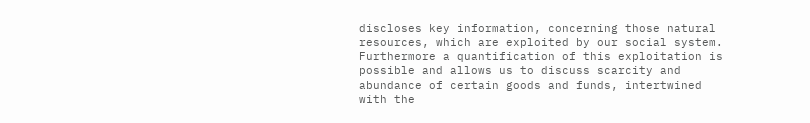discloses key information, concerning those natural resources, which are exploited by our social system. Furthermore a quantification of this exploitation is possible and allows us to discuss scarcity and abundance of certain goods and funds, intertwined with the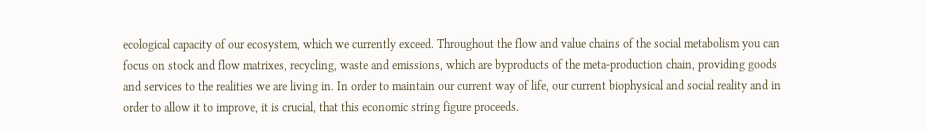ecological capacity of our ecosystem, which we currently exceed. Throughout the flow and value chains of the social metabolism you can focus on stock and flow matrixes, recycling, waste and emissions, which are byproducts of the meta-production chain, providing goods and services to the realities we are living in. In order to maintain our current way of life, our current biophysical and social reality and in order to allow it to improve, it is crucial, that this economic string figure proceeds.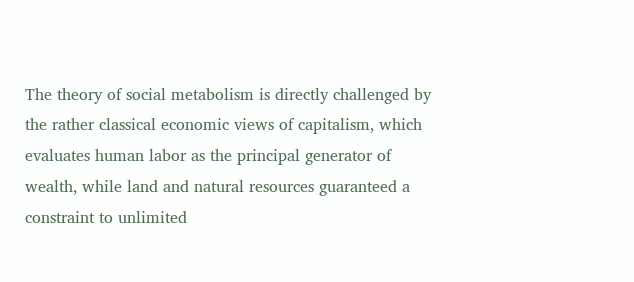The theory of social metabolism is directly challenged by the rather classical economic views of capitalism, which evaluates human labor as the principal generator of wealth, while land and natural resources guaranteed a constraint to unlimited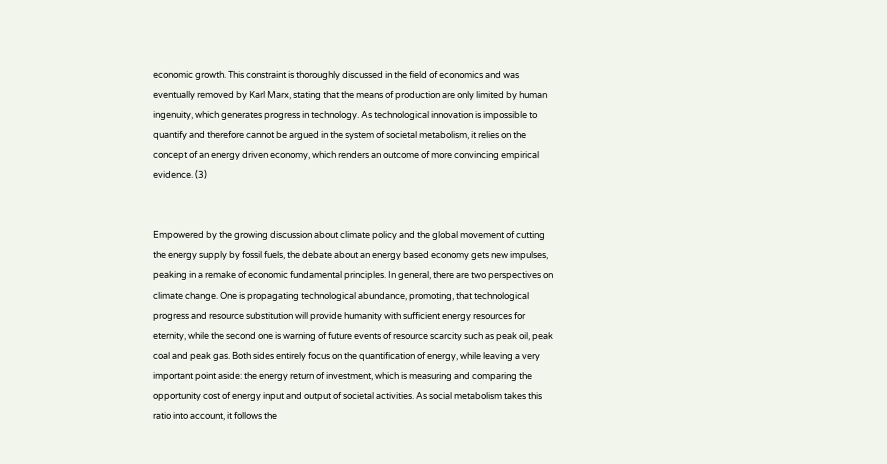economic growth. This constraint is thoroughly discussed in the field of economics and was eventually removed by Karl Marx, stating that the means of production are only limited by human ingenuity, which generates progress in technology. As technological innovation is impossible to quantify and therefore cannot be argued in the system of societal metabolism, it relies on the concept of an energy driven economy, which renders an outcome of more convincing empirical evidence. (3)


Empowered by the growing discussion about climate policy and the global movement of cutting the energy supply by fossil fuels, the debate about an energy based economy gets new impulses, peaking in a remake of economic fundamental principles. In general, there are two perspectives on climate change. One is propagating technological abundance, promoting, that technological progress and resource substitution will provide humanity with sufficient energy resources for eternity, while the second one is warning of future events of resource scarcity such as peak oil, peak coal and peak gas. Both sides entirely focus on the quantification of energy, while leaving a very important point aside: the energy return of investment, which is measuring and comparing the opportunity cost of energy input and output of societal activities. As social metabolism takes this ratio into account, it follows the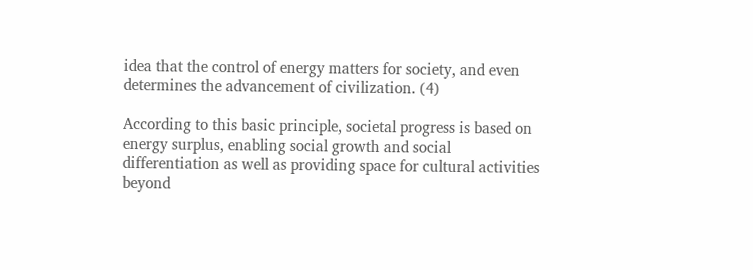idea that the control of energy matters for society, and even determines the advancement of civilization. (4)

According to this basic principle, societal progress is based on energy surplus, enabling social growth and social differentiation as well as providing space for cultural activities beyond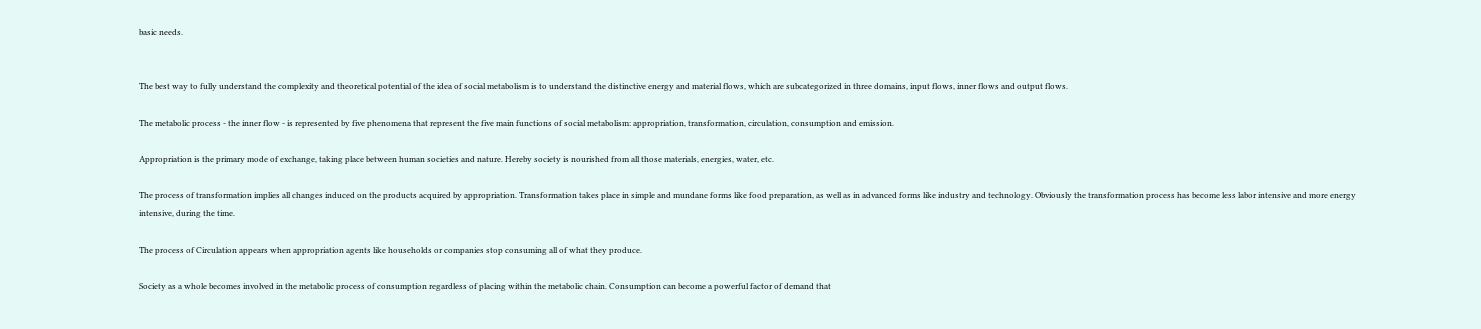basic needs.


The best way to fully understand the complexity and theoretical potential of the idea of social metabolism is to understand the distinctive energy and material flows, which are subcategorized in three domains, input flows, inner flows and output flows.

The metabolic process - the inner flow - is represented by five phenomena that represent the five main functions of social metabolism: appropriation, transformation, circulation, consumption and emission.

Appropriation is the primary mode of exchange, taking place between human societies and nature. Hereby society is nourished from all those materials, energies, water, etc.

The process of transformation implies all changes induced on the products acquired by appropriation. Transformation takes place in simple and mundane forms like food preparation, as well as in advanced forms like industry and technology. Obviously the transformation process has become less labor intensive and more energy intensive, during the time.

The process of Circulation appears when appropriation agents like households or companies stop consuming all of what they produce.

Society as a whole becomes involved in the metabolic process of consumption regardless of placing within the metabolic chain. Consumption can become a powerful factor of demand that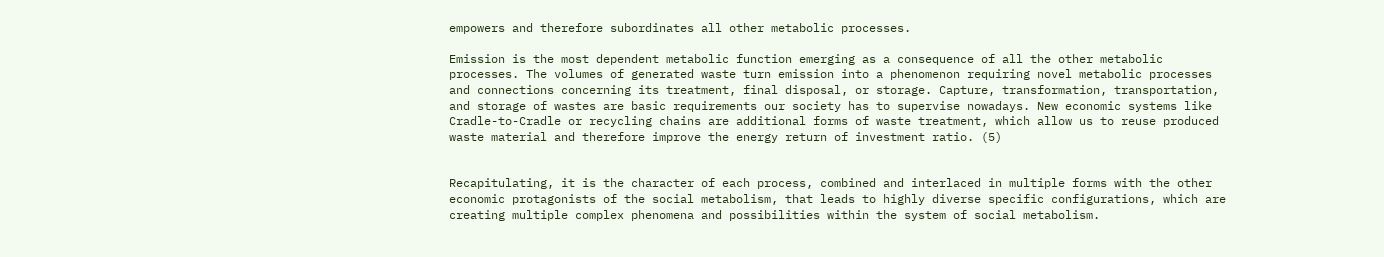empowers and therefore subordinates all other metabolic processes.

Emission is the most dependent metabolic function emerging as a consequence of all the other metabolic processes. The volumes of generated waste turn emission into a phenomenon requiring novel metabolic processes and connections concerning its treatment, final disposal, or storage. Capture, transformation, transportation, and storage of wastes are basic requirements our society has to supervise nowadays. New economic systems like Cradle-to-Cradle or recycling chains are additional forms of waste treatment, which allow us to reuse produced waste material and therefore improve the energy return of investment ratio. (5)


Recapitulating, it is the character of each process, combined and interlaced in multiple forms with the other economic protagonists of the social metabolism, that leads to highly diverse specific configurations, which are creating multiple complex phenomena and possibilities within the system of social metabolism.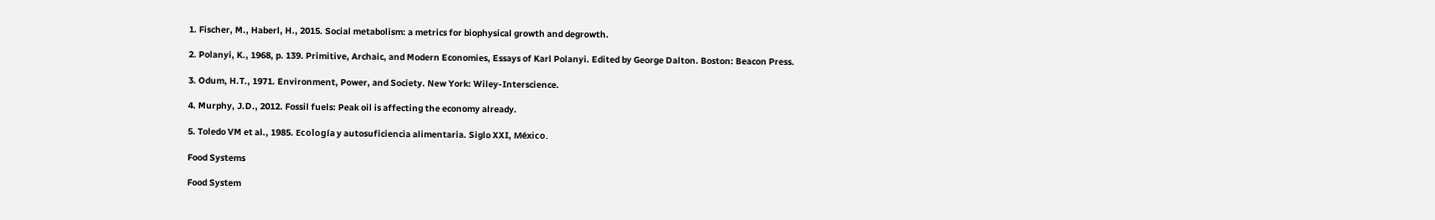1. Fischer, M., Haberl, H., 2015. Social metabolism: a metrics for biophysical growth and degrowth.

2. Polanyi, K., 1968, p. 139. Primitive, Archaic, and Modern Economies, Essays of Karl Polanyi. Edited by George Dalton. Boston: Beacon Press.

3. Odum, H.T., 1971. Environment, Power, and Society. New York: Wiley-Interscience.

4. Murphy, J.D., 2012. Fossil fuels: Peak oil is affecting the economy already.

5. Toledo VM et al., 1985. Ecología y autosuficiencia alimentaria. Siglo XXI, México.

Food Systems

Food System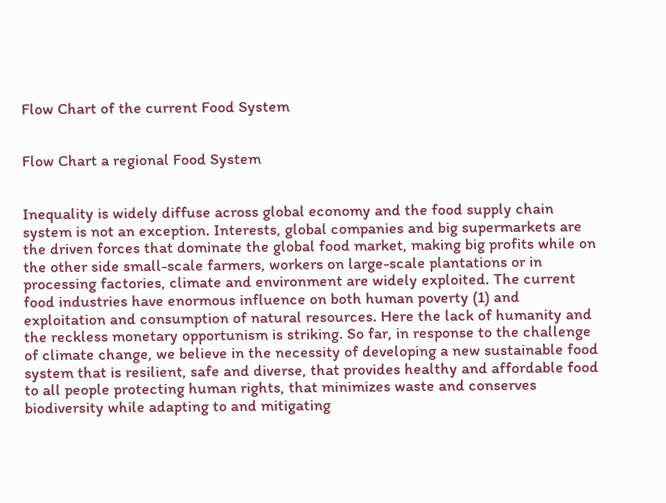Flow Chart of the current Food System


Flow Chart a regional Food System


Inequality is widely diffuse across global economy and the food supply chain system is not an exception. Interests, global companies and big supermarkets are the driven forces that dominate the global food market, making big profits while on the other side small-scale farmers, workers on large-scale plantations or in processing factories, climate and environment are widely exploited. The current food industries have enormous influence on both human poverty (1) and exploitation and consumption of natural resources. Here the lack of humanity and the reckless monetary opportunism is striking. So far, in response to the challenge of climate change, we believe in the necessity of developing a new sustainable food system that is resilient, safe and diverse, that provides healthy and affordable food to all people protecting human rights, that minimizes waste and conserves biodiversity while adapting to and mitigating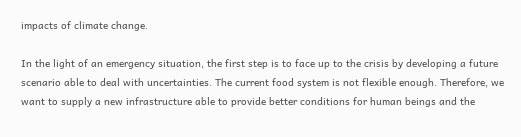impacts of climate change.

In the light of an emergency situation, the first step is to face up to the crisis by developing a future scenario able to deal with uncertainties. The current food system is not flexible enough. Therefore, we want to supply a new infrastructure able to provide better conditions for human beings and the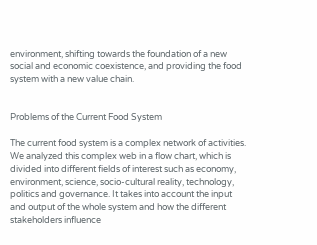environment, shifting towards the foundation of a new social and economic coexistence, and providing the food system with a new value chain.


Problems of the Current Food System

The current food system is a complex network of activities. We analyzed this complex web in a flow chart, which is divided into different fields of interest such as economy, environment, science, socio-cultural reality, technology, politics and governance. It takes into account the input and output of the whole system and how the different stakeholders influence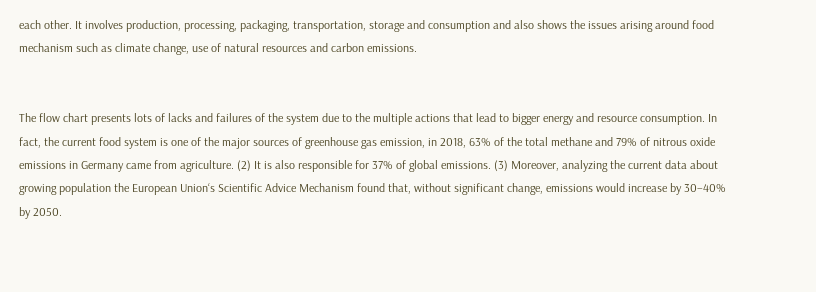each other. It involves production, processing, packaging, transportation, storage and consumption and also shows the issues arising around food mechanism such as climate change, use of natural resources and carbon emissions.


The flow chart presents lots of lacks and failures of the system due to the multiple actions that lead to bigger energy and resource consumption. In fact, the current food system is one of the major sources of greenhouse gas emission, in 2018, 63% of the total methane and 79% of nitrous oxide emissions in Germany came from agriculture. (2) It is also responsible for 37% of global emissions. (3) Moreover, analyzing the current data about growing population the European Union‘s Scientific Advice Mechanism found that, without significant change, emissions would increase by 30–40% by 2050.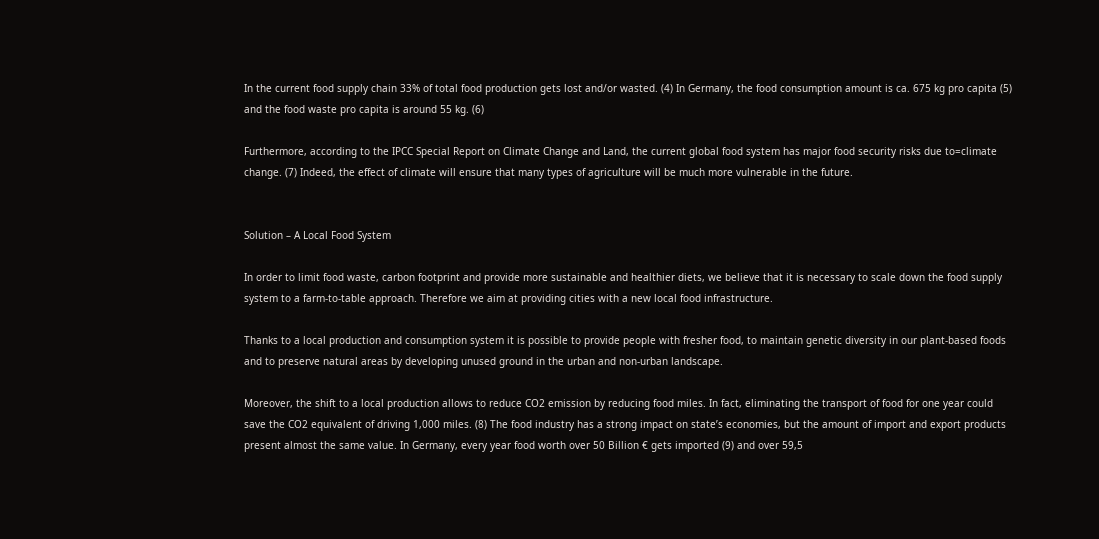In the current food supply chain 33% of total food production gets lost and/or wasted. (4) In Germany, the food consumption amount is ca. 675 kg pro capita (5) and the food waste pro capita is around 55 kg. (6)

Furthermore, according to the IPCC Special Report on Climate Change and Land, the current global food system has major food security risks due to=climate change. (7) Indeed, the effect of climate will ensure that many types of agriculture will be much more vulnerable in the future.


Solution – A Local Food System

In order to limit food waste, carbon footprint and provide more sustainable and healthier diets, we believe that it is necessary to scale down the food supply system to a farm-to-table approach. Therefore we aim at providing cities with a new local food infrastructure.

Thanks to a local production and consumption system it is possible to provide people with fresher food, to maintain genetic diversity in our plant-based foods and to preserve natural areas by developing unused ground in the urban and non-urban landscape.

Moreover, the shift to a local production allows to reduce CO2 emission by reducing food miles. In fact, eliminating the transport of food for one year could save the CO2 equivalent of driving 1,000 miles. (8) The food industry has a strong impact on state’s economies, but the amount of import and export products present almost the same value. In Germany, every year food worth over 50 Billion € gets imported (9) and over 59,5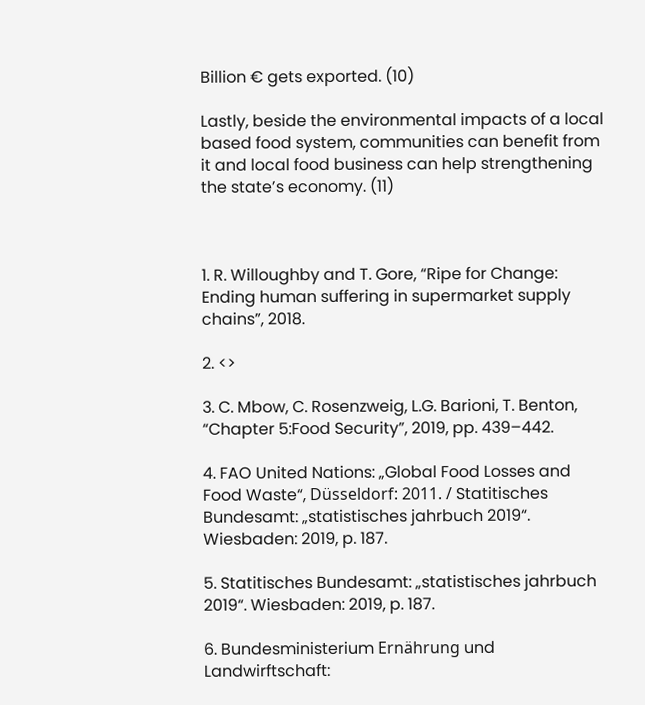Billion € gets exported. (10)

Lastly, beside the environmental impacts of a local based food system, communities can benefit from it and local food business can help strengthening the state’s economy. (11)



1. R. Willoughby and T. Gore, “Ripe for Change: Ending human suffering in supermarket supply chains”, 2018.

2. <>

3. C. Mbow, C. Rosenzweig, L.G. Barioni, T. Benton, “Chapter 5:Food Security”, 2019, pp. 439–442.

4. FAO United Nations: „Global Food Losses and Food Waste“, Düsseldorf: 2011. / Statitisches Bundesamt: „statistisches jahrbuch 2019“. Wiesbaden: 2019, p. 187.

5. Statitisches Bundesamt: „statistisches jahrbuch 2019“. Wiesbaden: 2019, p. 187.

6. Bundesministerium Ernährung und Landwirftschaft: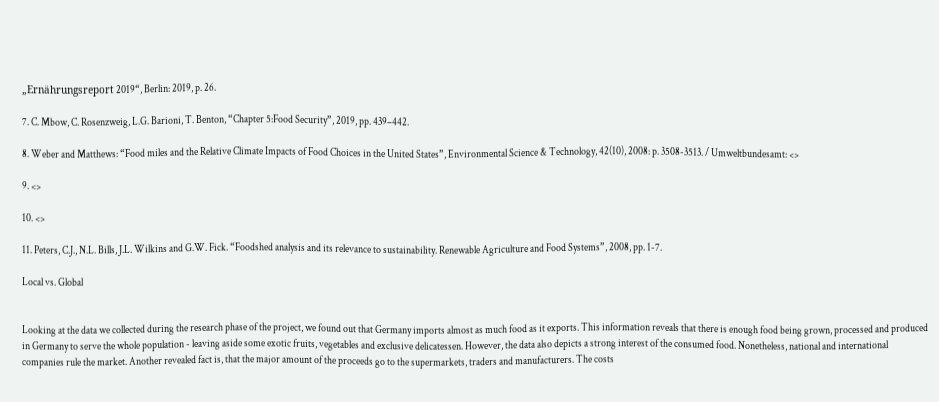„Ernährungsreport 2019“, Berlin: 2019, p. 26.

7. C. Mbow, C. Rosenzweig, L.G. Barioni, T. Benton, “Chapter 5:Food Security”, 2019, pp. 439–442.

8. Weber and Matthews: “Food miles and the Relative Climate Impacts of Food Choices in the United States”, Environmental Science & Technology, 42(10), 2008: p. 3508-3513. / Umweltbundesamt: <>

9. <>

10. <>

11. Peters, C.J., N.L. Bills, J.L. Wilkins and G.W. Fick. “Foodshed analysis and its relevance to sustainability. Renewable Agriculture and Food Systems”, 2008, pp. 1-7.

Local vs. Global


Looking at the data we collected during the research phase of the project, we found out that Germany imports almost as much food as it exports. This information reveals that there is enough food being grown, processed and produced in Germany to serve the whole population - leaving aside some exotic fruits, vegetables and exclusive delicatessen. However, the data also depicts a strong interest of the consumed food. Nonetheless, national and international companies rule the market. Another revealed fact is, that the major amount of the proceeds go to the supermarkets, traders and manufacturers. The costs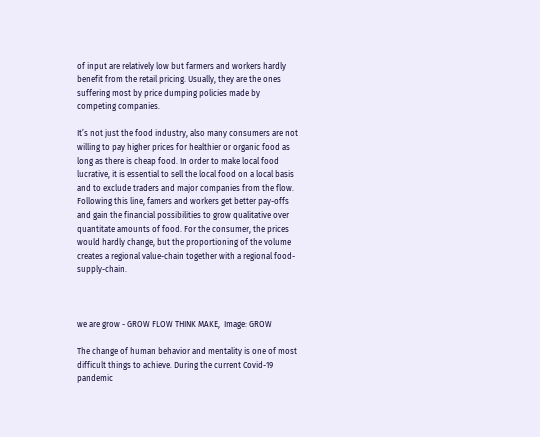of input are relatively low but farmers and workers hardly benefit from the retail pricing. Usually, they are the ones suffering most by price dumping policies made by competing companies.

It’s not just the food industry, also many consumers are not willing to pay higher prices for healthier or organic food as long as there is cheap food. In order to make local food lucrative, it is essential to sell the local food on a local basis and to exclude traders and major companies from the flow. Following this line, famers and workers get better pay-offs and gain the financial possibilities to grow qualitative over quantitate amounts of food. For the consumer, the prices would hardly change, but the proportioning of the volume creates a regional value-chain together with a regional food-supply-chain.



we are grow - GROW FLOW THINK MAKE,  Image: GROW

The change of human behavior and mentality is one of most difficult things to achieve. During the current Covid-19 pandemic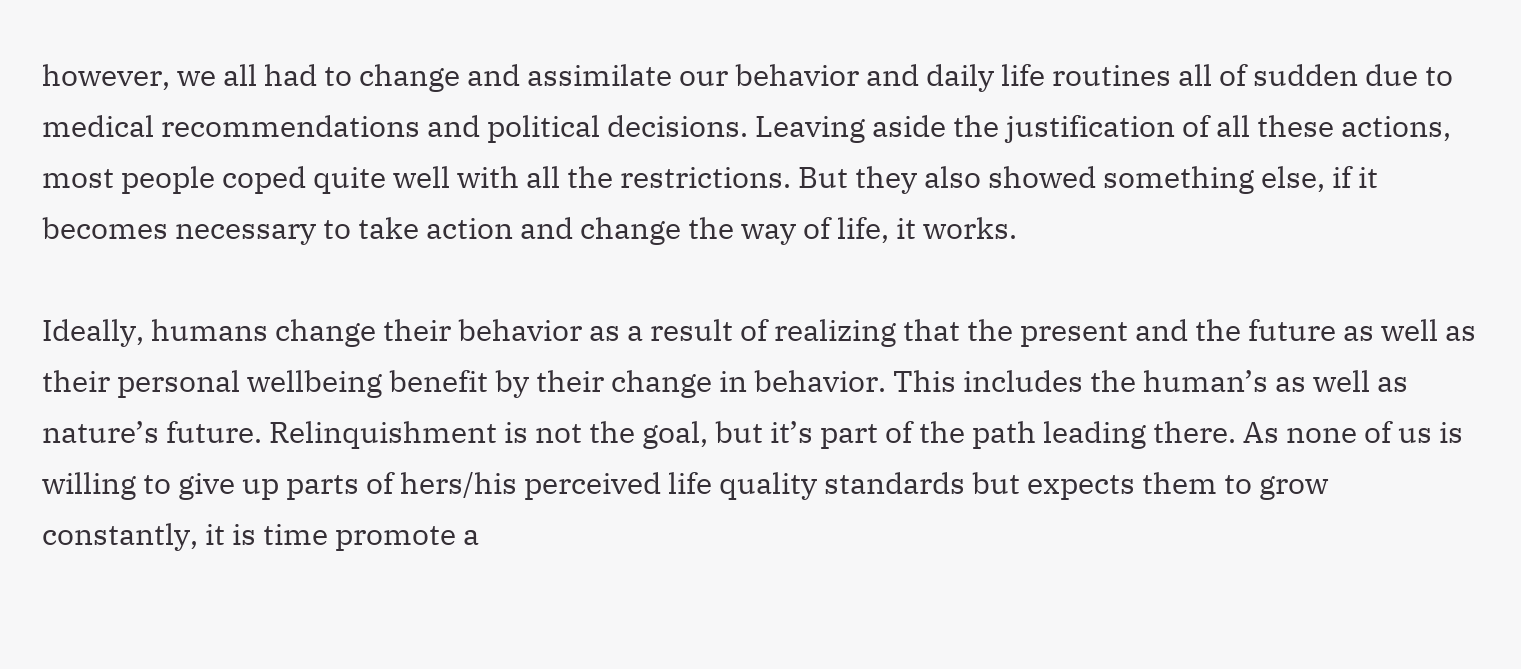however, we all had to change and assimilate our behavior and daily life routines all of sudden due to medical recommendations and political decisions. Leaving aside the justification of all these actions, most people coped quite well with all the restrictions. But they also showed something else, if it becomes necessary to take action and change the way of life, it works.

Ideally, humans change their behavior as a result of realizing that the present and the future as well as their personal wellbeing benefit by their change in behavior. This includes the human’s as well as nature’s future. Relinquishment is not the goal, but it’s part of the path leading there. As none of us is willing to give up parts of hers/his perceived life quality standards but expects them to grow constantly, it is time promote a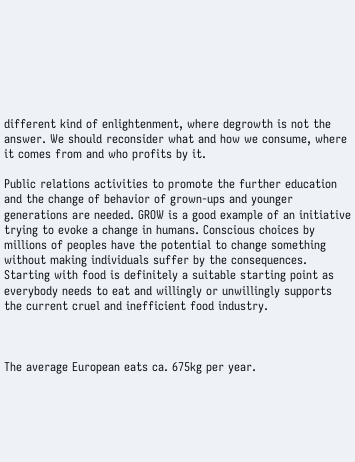different kind of enlightenment, where degrowth is not the answer. We should reconsider what and how we consume, where it comes from and who profits by it.

Public relations activities to promote the further education and the change of behavior of grown-ups and younger generations are needed. GROW is a good example of an initiative trying to evoke a change in humans. Conscious choices by millions of peoples have the potential to change something without making individuals suffer by the consequences. Starting with food is definitely a suitable starting point as everybody needs to eat and willingly or unwillingly supports the current cruel and inefficient food industry.



The average European eats ca. 675kg per year.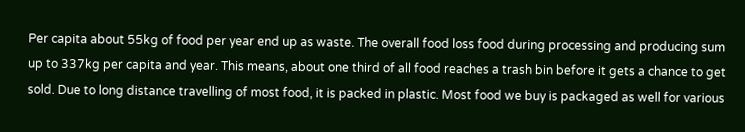Per capita about 55kg of food per year end up as waste. The overall food loss food during processing and producing sum up to 337kg per capita and year. This means, about one third of all food reaches a trash bin before it gets a chance to get sold. Due to long distance travelling of most food, it is packed in plastic. Most food we buy is packaged as well for various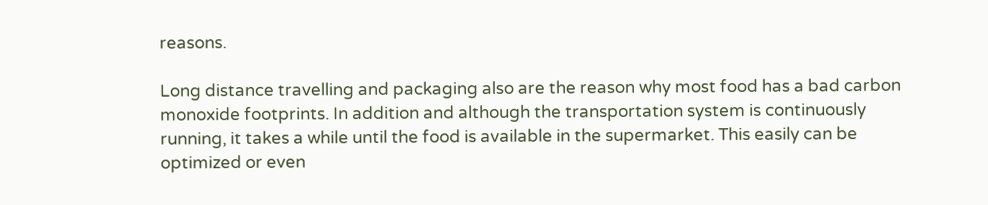reasons.

Long distance travelling and packaging also are the reason why most food has a bad carbon monoxide footprints. In addition and although the transportation system is continuously running, it takes a while until the food is available in the supermarket. This easily can be optimized or even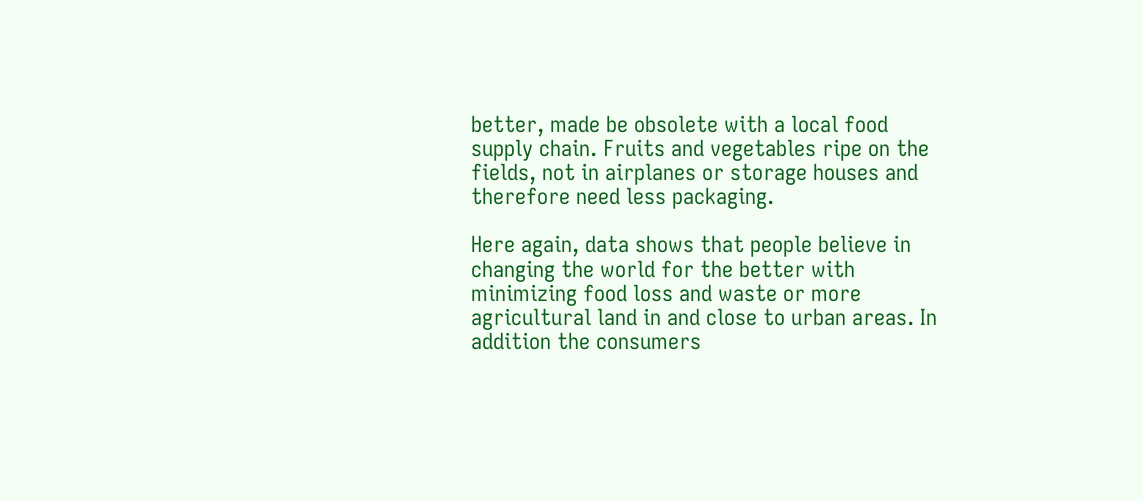better, made be obsolete with a local food supply chain. Fruits and vegetables ripe on the fields, not in airplanes or storage houses and therefore need less packaging.

Here again, data shows that people believe in changing the world for the better with minimizing food loss and waste or more agricultural land in and close to urban areas. In addition the consumers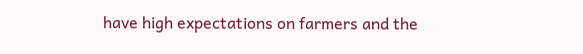have high expectations on farmers and the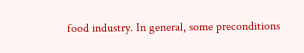food industry. In general, some preconditions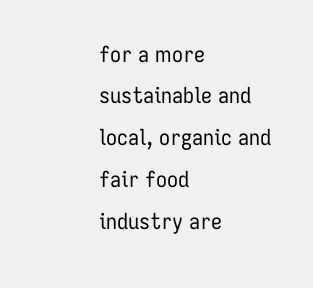for a more sustainable and local, organic and fair food industry are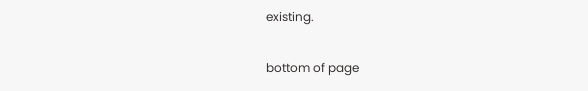existing.

bottom of page